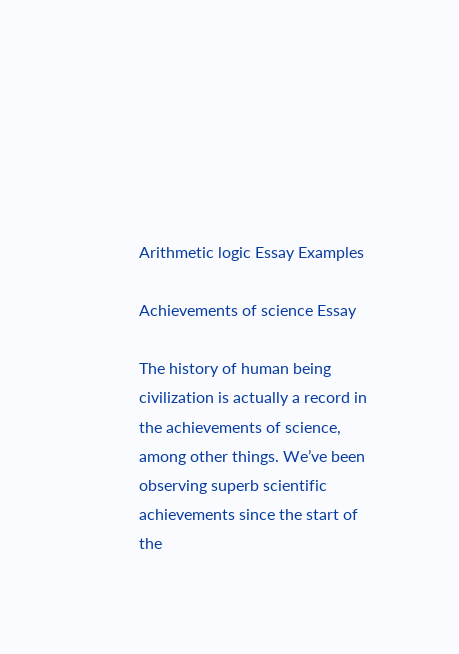Arithmetic logic Essay Examples

Achievements of science Essay

The history of human being civilization is actually a record in the achievements of science, among other things. We’ve been observing superb scientific achievements since the start of the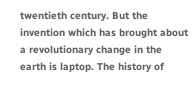twentieth century. But the invention which has brought about a revolutionary change in the earth is laptop. The history of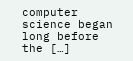computer science began long before the […]